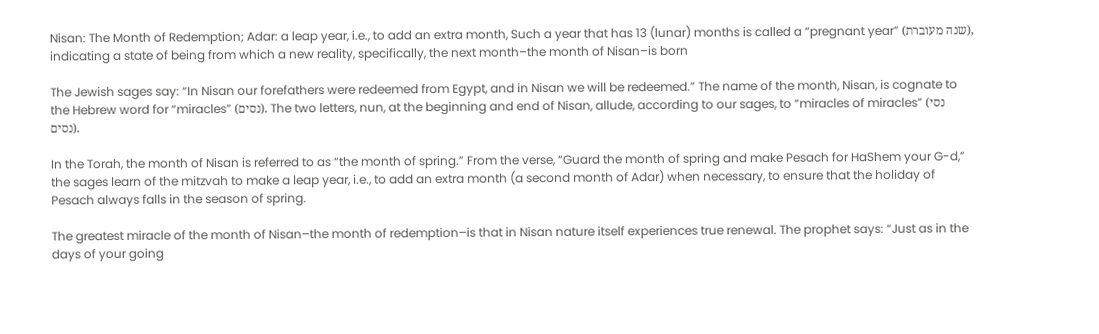Nisan: The Month of Redemption; Adar: a leap year, i.e., to add an extra month, Such a year that has 13 (lunar) months is called a “pregnant year” (שנה מעוברת), indicating a state of being from which a new reality, specifically, the next month–the month of Nisan–is born

The Jewish sages say: “In Nisan our forefathers were redeemed from Egypt, and in Nisan we will be redeemed.” The name of the month, Nisan, is cognate to the Hebrew word for “miracles” (נסים). The two letters, nun, at the beginning and end of Nisan, allude, according to our sages, to “miracles of miracles” (נסי נסים).

In the Torah, the month of Nisan is referred to as “the month of spring.” From the verse, “Guard the month of spring and make Pesach for HaShem your G-d,” the sages learn of the mitzvah to make a leap year, i.e., to add an extra month (a second month of Adar) when necessary, to ensure that the holiday of Pesach always falls in the season of spring.

The greatest miracle of the month of Nisan–the month of redemption–is that in Nisan nature itself experiences true renewal. The prophet says: “Just as in the days of your going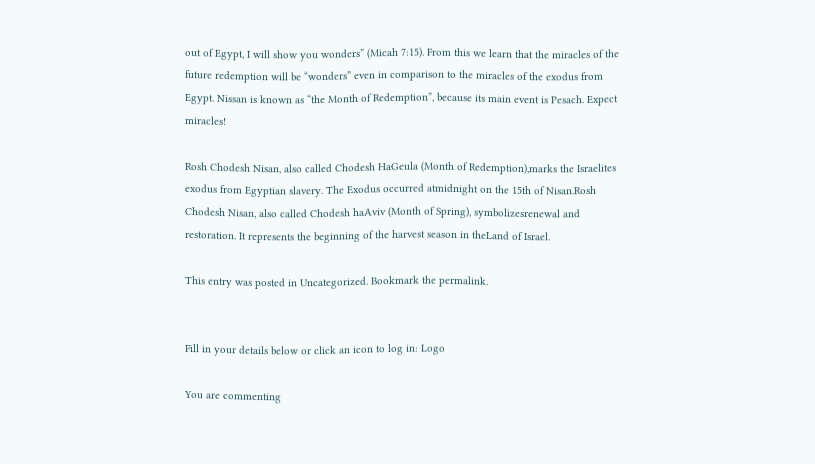out of Egypt, I will show you wonders” (Micah 7:15). From this we learn that the miracles of the future redemption will be “wonders” even in comparison to the miracles of the exodus from Egypt. Nissan is known as “the Month of Redemption”, because its main event is Pesach. Expect miracles!

Rosh Chodesh Nisan, also called Chodesh HaGeula (Month of Redemption),marks the Israelites exodus from Egyptian slavery. The Exodus occurred atmidnight on the 15th of Nisan.Rosh Chodesh Nisan, also called Chodesh haAviv (Month of Spring), symbolizesrenewal and restoration. It represents the beginning of the harvest season in theLand of Israel.

This entry was posted in Uncategorized. Bookmark the permalink.


Fill in your details below or click an icon to log in: Logo

You are commenting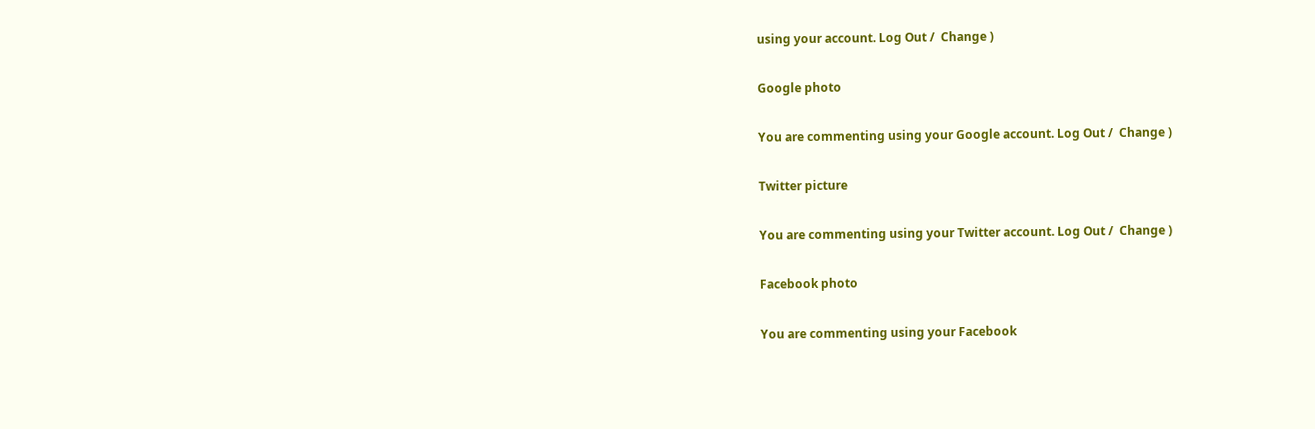using your account. Log Out /  Change )

Google photo

You are commenting using your Google account. Log Out /  Change )

Twitter picture

You are commenting using your Twitter account. Log Out /  Change )

Facebook photo

You are commenting using your Facebook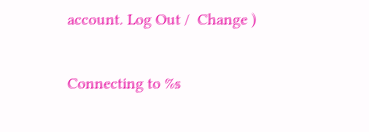account. Log Out /  Change )

Connecting to %s